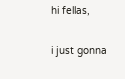hi fellas,

i just gonna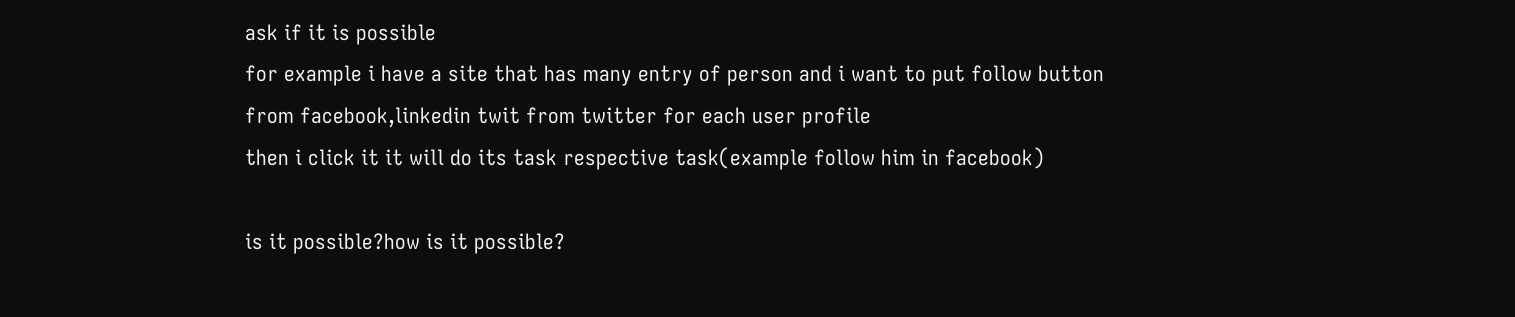ask if it is possible
for example i have a site that has many entry of person and i want to put follow button from facebook,linkedin twit from twitter for each user profile
then i click it it will do its task respective task(example follow him in facebook)

is it possible?how is it possible?